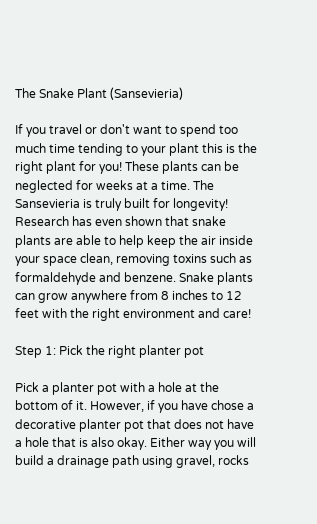The Snake Plant (Sansevieria)

If you travel or don't want to spend too much time tending to your plant this is the right plant for you! These plants can be neglected for weeks at a time. The Sansevieria is truly built for longevity! Research has even shown that snake plants are able to help keep the air inside your space clean, removing toxins such as formaldehyde and benzene. Snake plants can grow anywhere from 8 inches to 12 feet with the right environment and care!

Step 1: Pick the right planter pot

Pick a planter pot with a hole at the bottom of it. However, if you have chose a decorative planter pot that does not have a hole that is also okay. Either way you will build a drainage path using gravel, rocks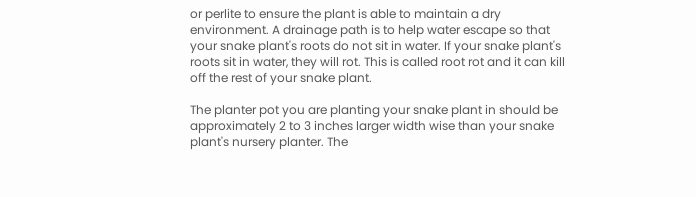or perlite to ensure the plant is able to maintain a dry environment. A drainage path is to help water escape so that your snake plant's roots do not sit in water. If your snake plant's roots sit in water, they will rot. This is called root rot and it can kill off the rest of your snake plant.

The planter pot you are planting your snake plant in should be approximately 2 to 3 inches larger width wise than your snake plant's nursery planter. The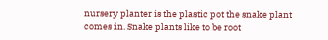nursery planter is the plastic pot the snake plant comes in. Snake plants like to be root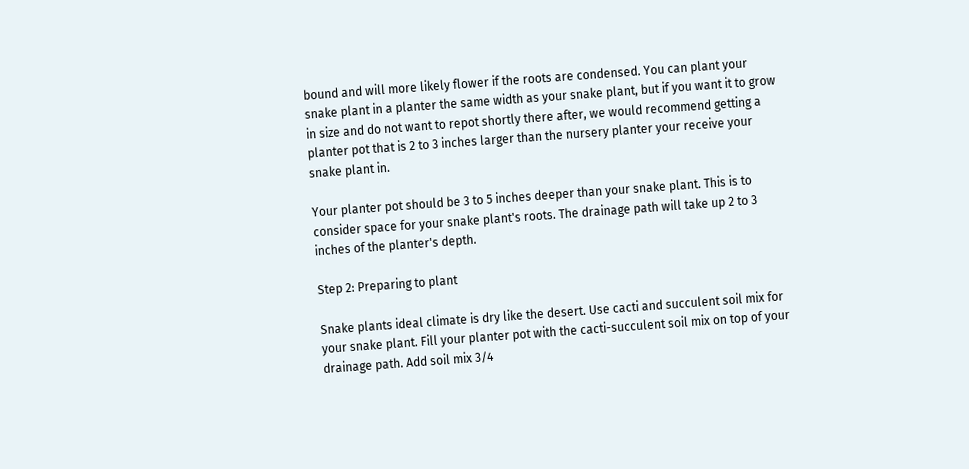bound and will more likely flower if the roots are condensed. You can plant your snake plant in a planter the same width as your snake plant, but if you want it to grow in size and do not want to repot shortly there after, we would recommend getting a planter pot that is 2 to 3 inches larger than the nursery planter your receive your snake plant in.

Your planter pot should be 3 to 5 inches deeper than your snake plant. This is to consider space for your snake plant's roots. The drainage path will take up 2 to 3 inches of the planter's depth.

Step 2: Preparing to plant

Snake plants ideal climate is dry like the desert. Use cacti and succulent soil mix for your snake plant. Fill your planter pot with the cacti-succulent soil mix on top of your drainage path. Add soil mix 3/4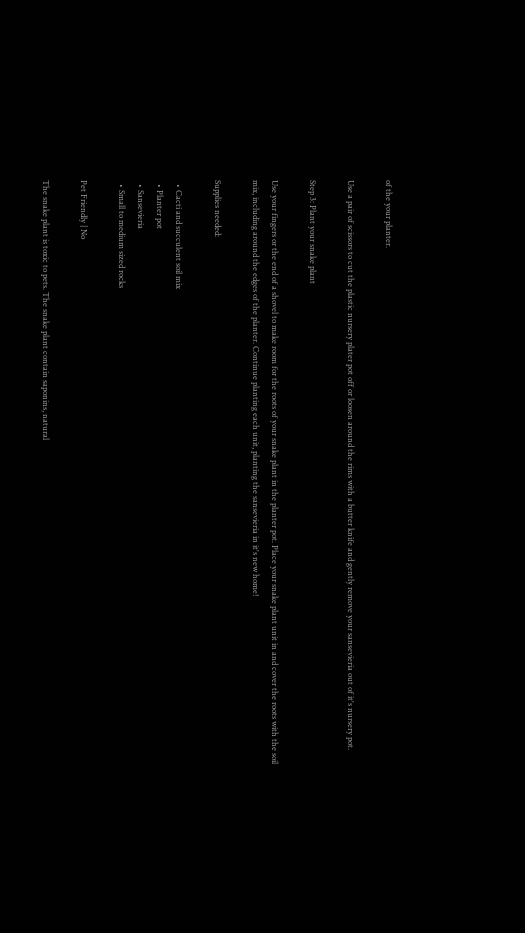of the your planter.

Use a pair of scissors to cut the plastic nursery plater pot off or loosen around the rims with a butter knife and gently remove your sansevieria out of it's nursery pot.

Step 3: Plant your snake plant

Use your fingers or the end of a shovel to make room for the roots of your snake plant in the planter pot. Place your snake plant unit in and cover the roots with the soil mix, including around the edges of the planter. Continue planting each unit, planting the sansevieria in it's new home!

Supplies needed:

  • Cacti and succulent soil mix
  • Planter pot
  • Sansevieria
  • Small to medium sized rocks

Pet Friendly | No

The snake plant is toxic to pets. The snake plant contain saponins, natural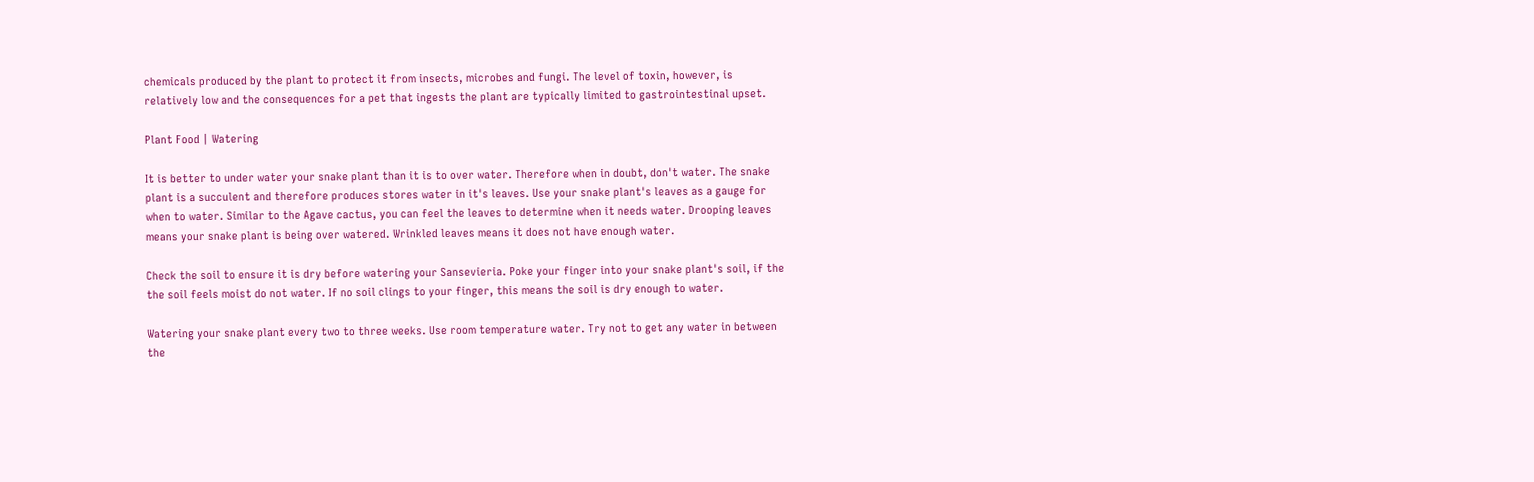chemicals produced by the plant to protect it from insects, microbes and fungi. The level of toxin, however, is relatively low and the consequences for a pet that ingests the plant are typically limited to gastrointestinal upset.

Plant Food | Watering

It is better to under water your snake plant than it is to over water. Therefore when in doubt, don't water. The snake plant is a succulent and therefore produces stores water in it's leaves. Use your snake plant's leaves as a gauge for when to water. Similar to the Agave cactus, you can feel the leaves to determine when it needs water. Drooping leaves means your snake plant is being over watered. Wrinkled leaves means it does not have enough water.

Check the soil to ensure it is dry before watering your Sansevieria. Poke your finger into your snake plant's soil, if the the soil feels moist do not water. If no soil clings to your finger, this means the soil is dry enough to water.

Watering your snake plant every two to three weeks. Use room temperature water. Try not to get any water in between the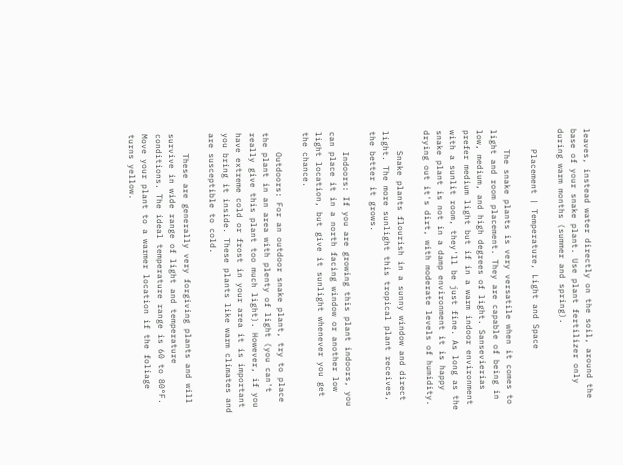leaves, instead water directly on the soil, around the base of your snake plant. Use plant fertilizer only during warm months (summer and spring).

    Placement | Temperature, Light and Space

    The snake plants is very versatile when it comes to light and room placement. They are capable of being in low, medium, and high degrees of light. Sansevierias prefer medium light but if in a warm indoor environment with a sunlit room, they'll be just fine. As long as the snake plant is not in a damp environment it is happy drying out it's dirt, with moderate levels of humidity.

    Snake plants flourish in a sunny window and direct light. The more sunlight this tropical plant receives, the better it grows.

    Indoors: If you are growing this plant indoors, you can place it in a north facing window or another low light location, but give it sunlight whenever you get the chance.

    Outdoors: For an outdoor snake plant, try to place the plant in an area with plenty of light (you can't really give this plant too much light). However, if you have extreme cold or frost in your area it is important you bring it inside. These plants like warm climates and are susceptible to cold.

    These are generally very forgiving plants and will survive in wide range of light and temperature conditions. The ideal temperature range is 60 to 80°F. Move your plant to a warmer location if the foliage turns yellow.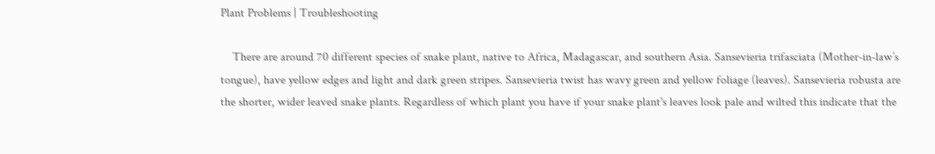Plant Problems | Troubleshooting

    There are around 70 different species of snake plant, native to Africa, Madagascar, and southern Asia. Sansevieria trifasciata (Mother-in-law’s tongue), have yellow edges and light and dark green stripes. Sansevieria twist has wavy green and yellow foliage (leaves). Sansevieria robusta are the shorter, wider leaved snake plants. Regardless of which plant you have if your snake plant's leaves look pale and wilted this indicate that the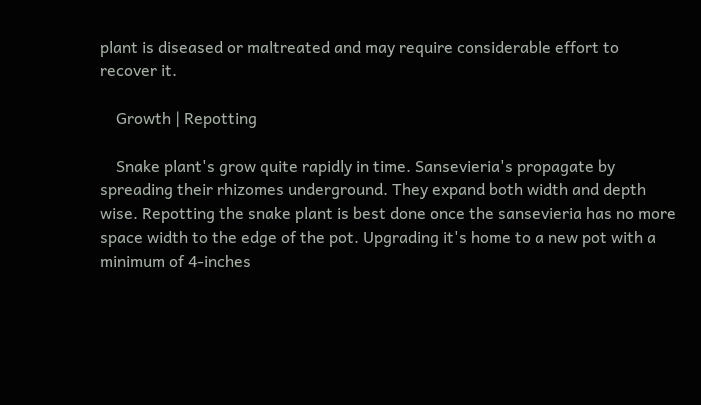plant is diseased or maltreated and may require considerable effort to recover it.

    Growth | Repotting

    Snake plant's grow quite rapidly in time. Sansevieria's propagate by spreading their rhizomes underground. They expand both width and depth wise. Repotting the snake plant is best done once the sansevieria has no more space width to the edge of the pot. Upgrading it's home to a new pot with a minimum of 4-inches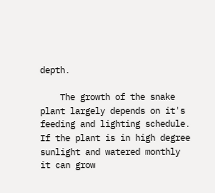depth.

    The growth of the snake plant largely depends on it's feeding and lighting schedule. If the plant is in high degree sunlight and watered monthly it can grow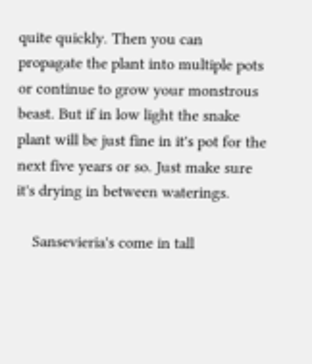quite quickly. Then you can propagate the plant into multiple pots or continue to grow your monstrous beast. But if in low light the snake plant will be just fine in it's pot for the next five years or so. Just make sure it's drying in between waterings.

    Sansevieria's come in tall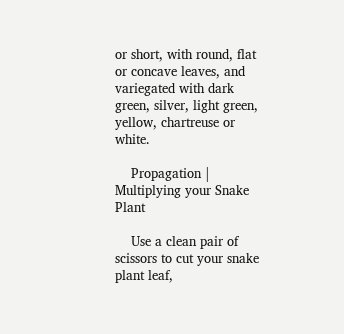or short, with round, flat or concave leaves, and variegated with dark green, silver, light green, yellow, chartreuse or white.

    Propagation | Multiplying your Snake Plant

    Use a clean pair of scissors to cut your snake plant leaf,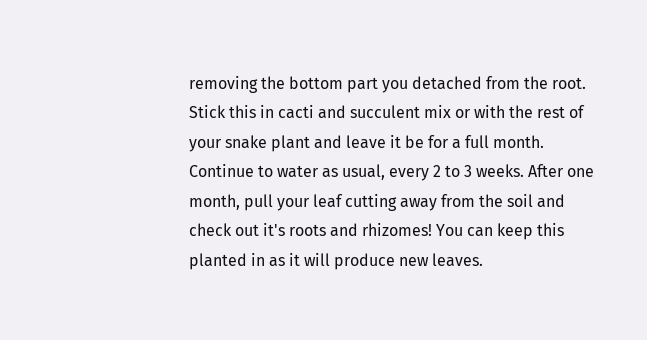removing the bottom part you detached from the root. Stick this in cacti and succulent mix or with the rest of your snake plant and leave it be for a full month. Continue to water as usual, every 2 to 3 weeks. After one month, pull your leaf cutting away from the soil and check out it's roots and rhizomes! You can keep this planted in as it will produce new leaves.